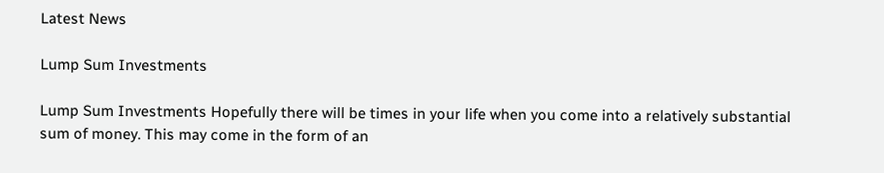Latest News

Lump Sum Investments

Lump Sum Investments Hopefully there will be times in your life when you come into a relatively substantial sum of money. This may come in the form of an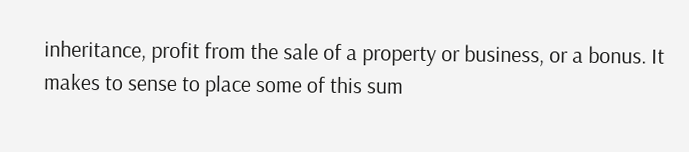inheritance, profit from the sale of a property or business, or a bonus. It makes to sense to place some of this sum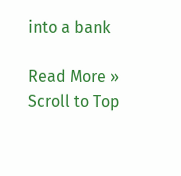into a bank

Read More »
Scroll to Top